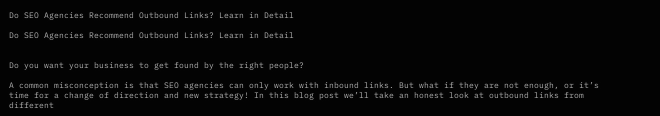Do SEO Agencies Recommend Outbound Links? Learn in Detail

Do SEO Agencies Recommend Outbound Links? Learn in Detail


Do you want your business to get found by the right people?

A common misconception is that SEO agencies can only work with inbound links. But what if they are not enough, or it’s time for a change of direction and new strategy! In this blog post we’ll take an honest look at outbound links from different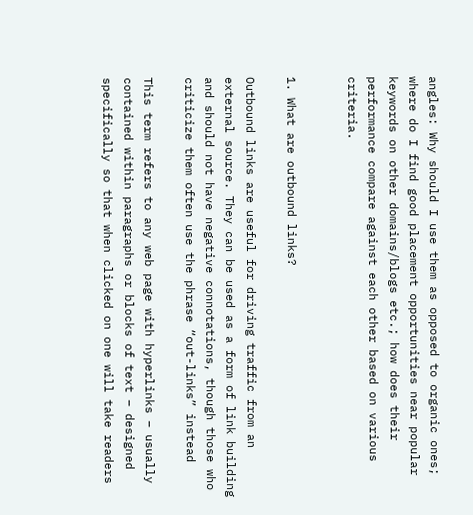angles: Why should I use them as opposed to organic ones; where do I find good placement opportunities near popular keywords on other domains/blogs etc.; how does their performance compare against each other based on various criteria.


1. What are outbound links?

Outbound links are useful for driving traffic from an external source. They can be used as a form of link building and should not have negative connotations, though those who criticize them often use the phrase “out-links” instead

This term refers to any web page with hyperlinks – usually contained within paragraphs or blocks of text – designed specifically so that when clicked on one will take readers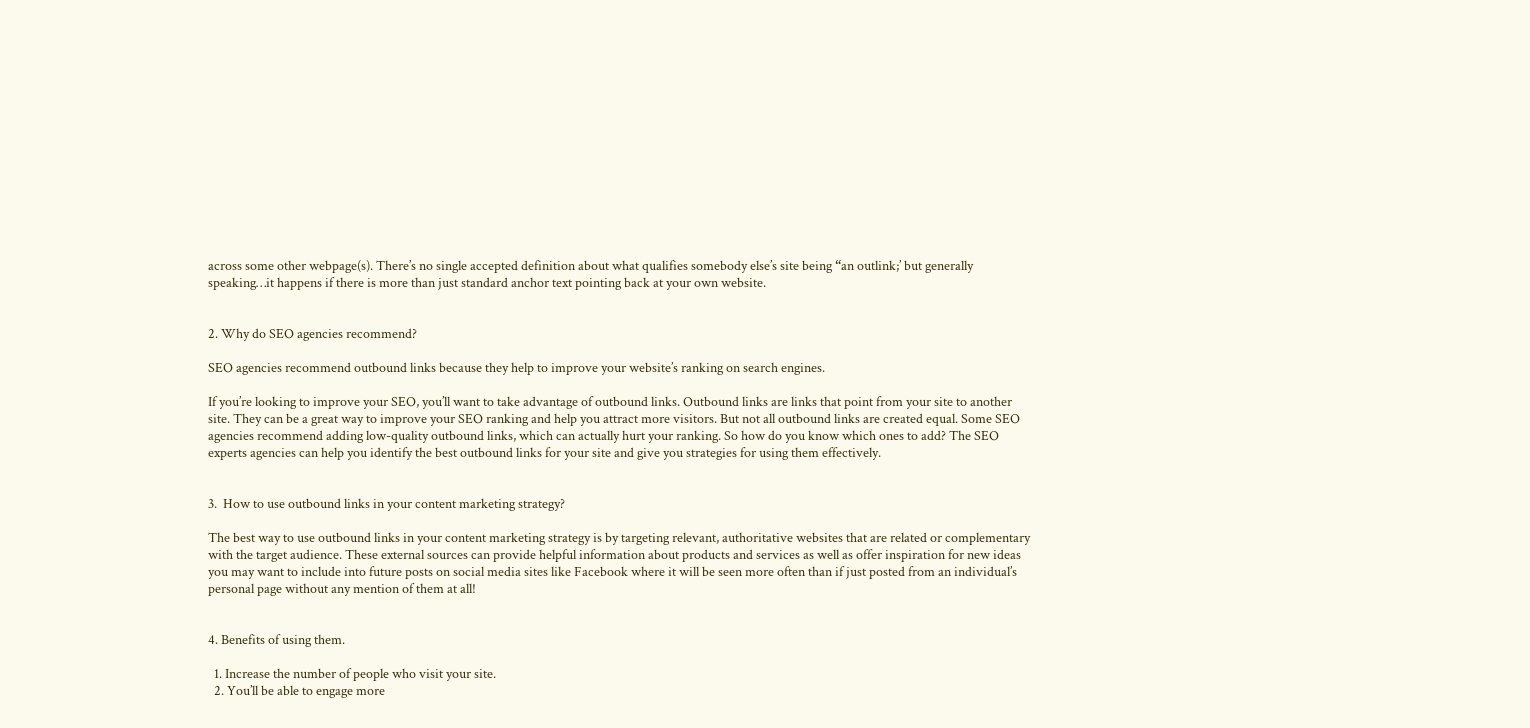across some other webpage(s). There’s no single accepted definition about what qualifies somebody else’s site being “an outlink;’ but generally speaking…it happens if there is more than just standard anchor text pointing back at your own website.


2. Why do SEO agencies recommend?

SEO agencies recommend outbound links because they help to improve your website’s ranking on search engines.

If you’re looking to improve your SEO, you’ll want to take advantage of outbound links. Outbound links are links that point from your site to another site. They can be a great way to improve your SEO ranking and help you attract more visitors. But not all outbound links are created equal. Some SEO agencies recommend adding low-quality outbound links, which can actually hurt your ranking. So how do you know which ones to add? The SEO experts agencies can help you identify the best outbound links for your site and give you strategies for using them effectively.


3.  How to use outbound links in your content marketing strategy?

The best way to use outbound links in your content marketing strategy is by targeting relevant, authoritative websites that are related or complementary with the target audience. These external sources can provide helpful information about products and services as well as offer inspiration for new ideas you may want to include into future posts on social media sites like Facebook where it will be seen more often than if just posted from an individual’s personal page without any mention of them at all!


4. Benefits of using them.

  1. Increase the number of people who visit your site.
  2. You’ll be able to engage more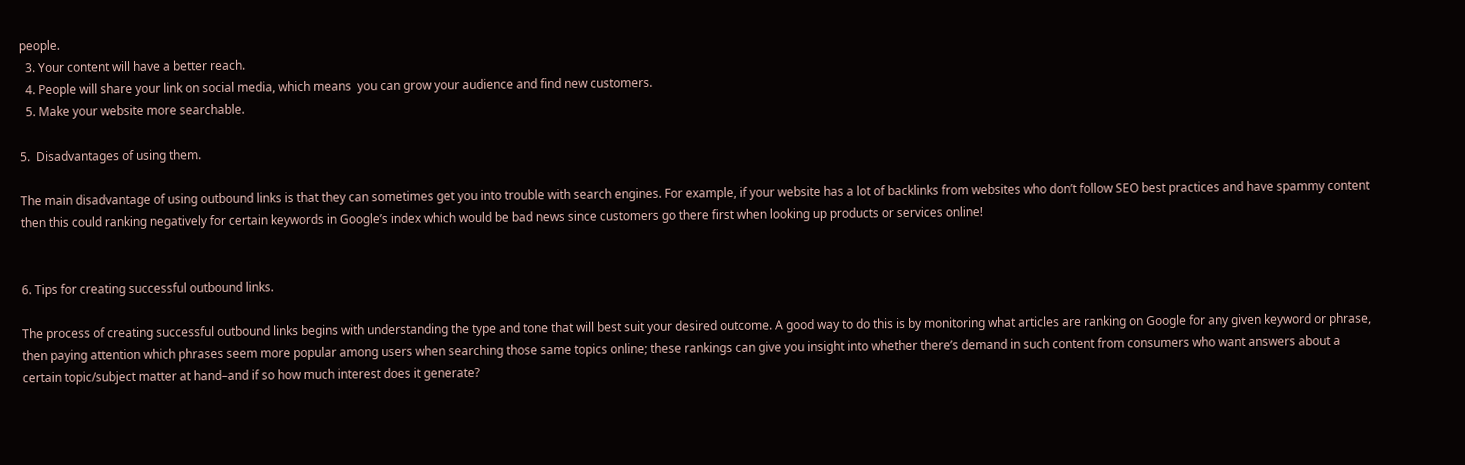people.
  3. Your content will have a better reach.
  4. People will share your link on social media, which means  you can grow your audience and find new customers.
  5. Make your website more searchable.

5.  Disadvantages of using them.

The main disadvantage of using outbound links is that they can sometimes get you into trouble with search engines. For example, if your website has a lot of backlinks from websites who don’t follow SEO best practices and have spammy content then this could ranking negatively for certain keywords in Google’s index which would be bad news since customers go there first when looking up products or services online!


6. Tips for creating successful outbound links.

The process of creating successful outbound links begins with understanding the type and tone that will best suit your desired outcome. A good way to do this is by monitoring what articles are ranking on Google for any given keyword or phrase, then paying attention which phrases seem more popular among users when searching those same topics online; these rankings can give you insight into whether there’s demand in such content from consumers who want answers about a certain topic/subject matter at hand–and if so how much interest does it generate?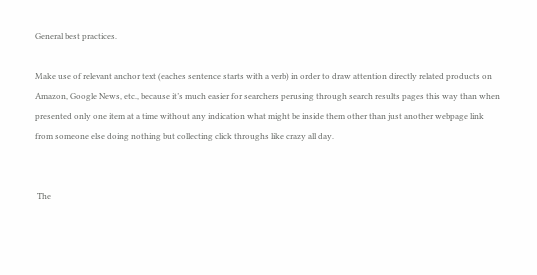General best practices.

Make use of relevant anchor text (eaches sentence starts with a verb) in order to draw attention directly related products on Amazon, Google News, etc., because it’s much easier for searchers perusing through search results pages this way than when presented only one item at a time without any indication what might be inside them other than just another webpage link from someone else doing nothing but collecting click throughs like crazy all day.


 The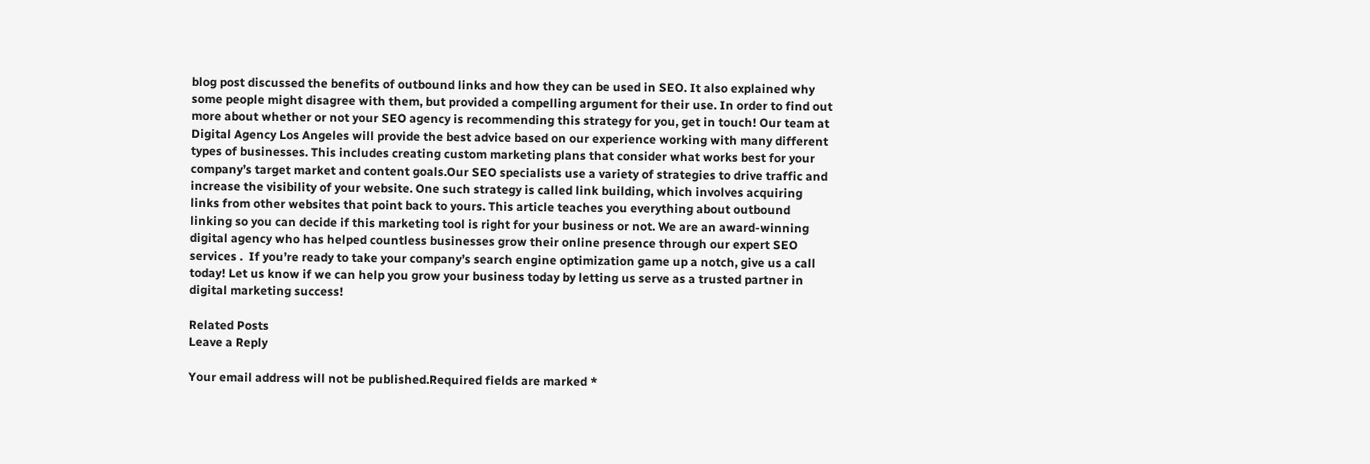blog post discussed the benefits of outbound links and how they can be used in SEO. It also explained why some people might disagree with them, but provided a compelling argument for their use. In order to find out more about whether or not your SEO agency is recommending this strategy for you, get in touch! Our team at Digital Agency Los Angeles will provide the best advice based on our experience working with many different types of businesses. This includes creating custom marketing plans that consider what works best for your company’s target market and content goals.Our SEO specialists use a variety of strategies to drive traffic and increase the visibility of your website. One such strategy is called link building, which involves acquiring links from other websites that point back to yours. This article teaches you everything about outbound linking so you can decide if this marketing tool is right for your business or not. We are an award-winning digital agency who has helped countless businesses grow their online presence through our expert SEO services .  If you’re ready to take your company’s search engine optimization game up a notch, give us a call today! Let us know if we can help you grow your business today by letting us serve as a trusted partner in digital marketing success!

Related Posts
Leave a Reply

Your email address will not be published.Required fields are marked *